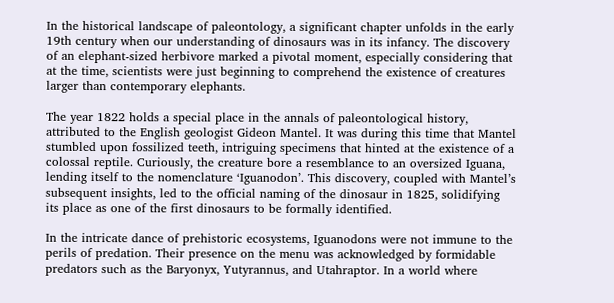In the historical landscape of paleontology, a significant chapter unfolds in the early 19th century when our understanding of dinosaurs was in its infancy. The discovery of an elephant-sized herbivore marked a pivotal moment, especially considering that at the time, scientists were just beginning to comprehend the existence of creatures larger than contemporary elephants.

The year 1822 holds a special place in the annals of paleontological history, attributed to the English geologist Gideon Mantel. It was during this time that Mantel stumbled upon fossilized teeth, intriguing specimens that hinted at the existence of a colossal reptile. Curiously, the creature bore a resemblance to an oversized Iguana, lending itself to the nomenclature ‘Iguanodon’. This discovery, coupled with Mantel’s subsequent insights, led to the official naming of the dinosaur in 1825, solidifying its place as one of the first dinosaurs to be formally identified.

In the intricate dance of prehistoric ecosystems, Iguanodons were not immune to the perils of predation. Their presence on the menu was acknowledged by formidable predators such as the Baryonyx, Yutyrannus, and Utahraptor. In a world where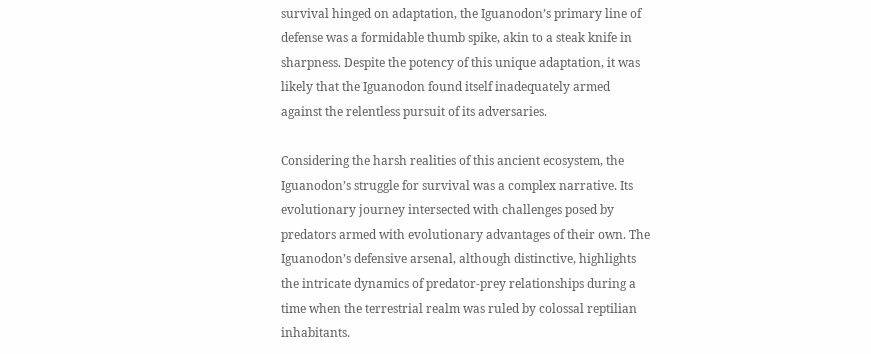survival hinged on adaptation, the Iguanodon’s primary line of defense was a formidable thumb spike, akin to a steak knife in sharpness. Despite the potency of this unique adaptation, it was likely that the Iguanodon found itself inadequately armed against the relentless pursuit of its adversaries.

Considering the harsh realities of this ancient ecosystem, the Iguanodon’s struggle for survival was a complex narrative. Its evolutionary journey intersected with challenges posed by predators armed with evolutionary advantages of their own. The Iguanodon’s defensive arsenal, although distinctive, highlights the intricate dynamics of predator-prey relationships during a time when the terrestrial realm was ruled by colossal reptilian inhabitants.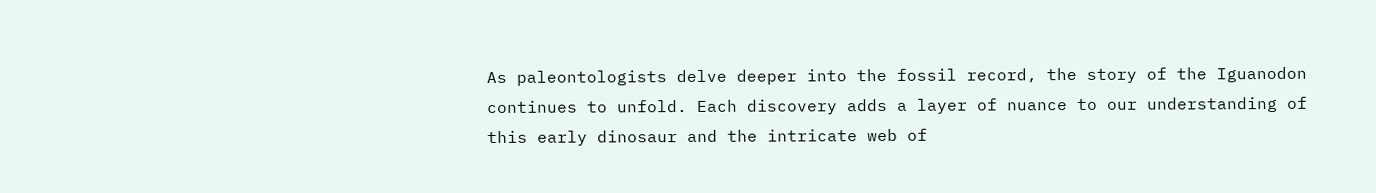As paleontologists delve deeper into the fossil record, the story of the Iguanodon continues to unfold. Each discovery adds a layer of nuance to our understanding of this early dinosaur and the intricate web of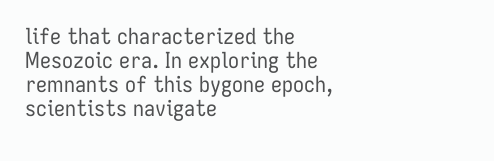life that characterized the Mesozoic era. In exploring the remnants of this bygone epoch, scientists navigate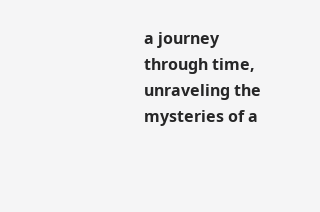a journey through time, unraveling the mysteries of a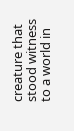creature that stood witness to a world in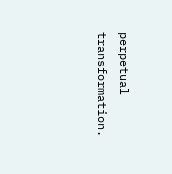perpetual transformation.